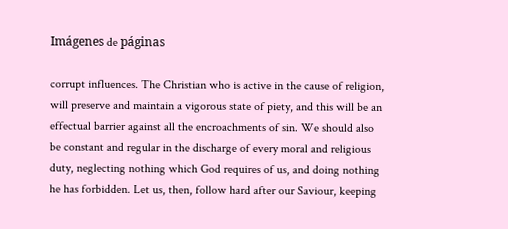Imágenes de páginas

corrupt influences. The Christian who is active in the cause of religion, will preserve and maintain a vigorous state of piety, and this will be an effectual barrier against all the encroachments of sin. We should also be constant and regular in the discharge of every moral and religious duty, neglecting nothing which God requires of us, and doing nothing he has forbidden. Let us, then, follow hard after our Saviour, keeping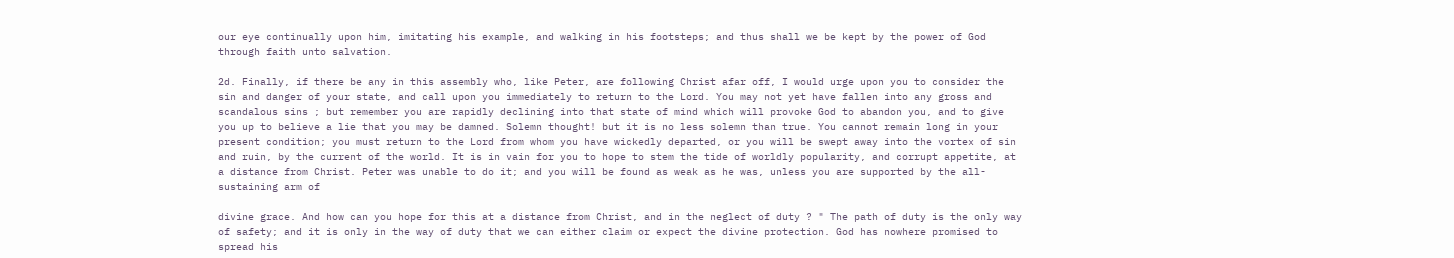our eye continually upon him, imitating his example, and walking in his footsteps; and thus shall we be kept by the power of God through faith unto salvation.

2d. Finally, if there be any in this assembly who, like Peter, are following Christ afar off, I would urge upon you to consider the sin and danger of your state, and call upon you immediately to return to the Lord. You may not yet have fallen into any gross and scandalous sins ; but remember you are rapidly declining into that state of mind which will provoke God to abandon you, and to give you up to believe a lie that you may be damned. Solemn thought! but it is no less solemn than true. You cannot remain long in your present condition; you must return to the Lord from whom you have wickedly departed, or you will be swept away into the vortex of sin and ruin, by the current of the world. It is in vain for you to hope to stem the tide of worldly popularity, and corrupt appetite, at a distance from Christ. Peter was unable to do it; and you will be found as weak as he was, unless you are supported by the all-sustaining arm of

divine grace. And how can you hope for this at a distance from Christ, and in the neglect of duty ? " The path of duty is the only way of safety; and it is only in the way of duty that we can either claim or expect the divine protection. God has nowhere promised to spread his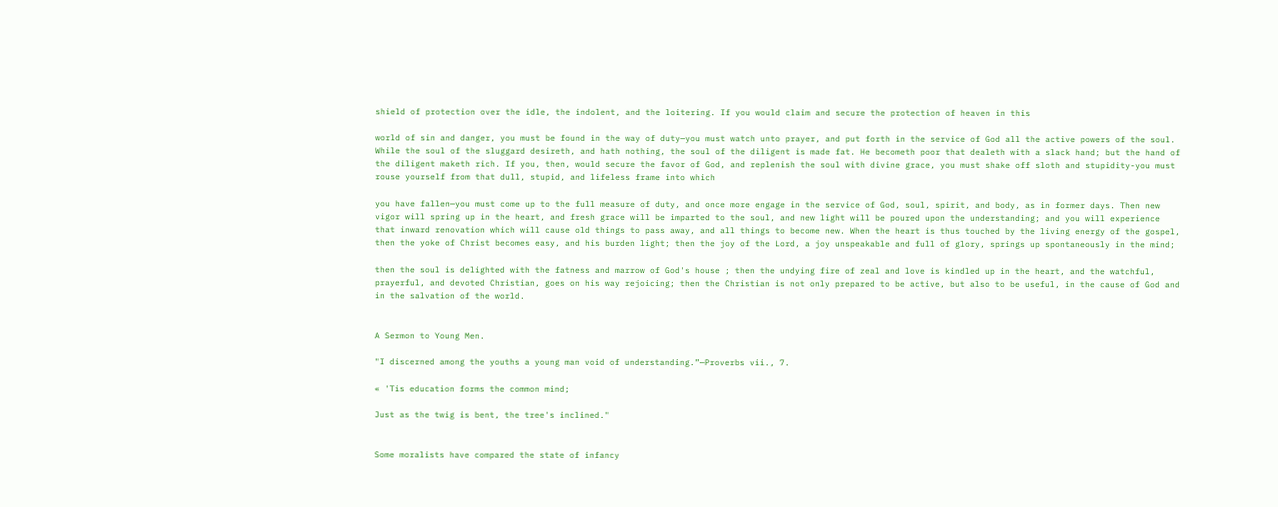shield of protection over the idle, the indolent, and the loitering. If you would claim and secure the protection of heaven in this

world of sin and danger, you must be found in the way of duty—you must watch unto prayer, and put forth in the service of God all the active powers of the soul. While the soul of the sluggard desireth, and hath nothing, the soul of the diligent is made fat. He becometh poor that dealeth with a slack hand; but the hand of the diligent maketh rich. If you, then, would secure the favor of God, and replenish the soul with divine grace, you must shake off sloth and stupidity-you must rouse yourself from that dull, stupid, and lifeless frame into which

you have fallen—you must come up to the full measure of duty, and once more engage in the service of God, soul, spirit, and body, as in former days. Then new vigor will spring up in the heart, and fresh grace will be imparted to the soul, and new light will be poured upon the understanding; and you will experience that inward renovation which will cause old things to pass away, and all things to become new. When the heart is thus touched by the living energy of the gospel, then the yoke of Christ becomes easy, and his burden light; then the joy of the Lord, a joy unspeakable and full of glory, springs up spontaneously in the mind;

then the soul is delighted with the fatness and marrow of God's house ; then the undying fire of zeal and love is kindled up in the heart, and the watchful, prayerful, and devoted Christian, goes on his way rejoicing; then the Christian is not only prepared to be active, but also to be useful, in the cause of God and in the salvation of the world.


A Sermon to Young Men.

"I discerned among the youths a young man void of understanding.”—Proverbs vii., 7.

« 'Tis education forms the common mind;

Just as the twig is bent, the tree's inclined."


Some moralists have compared the state of infancy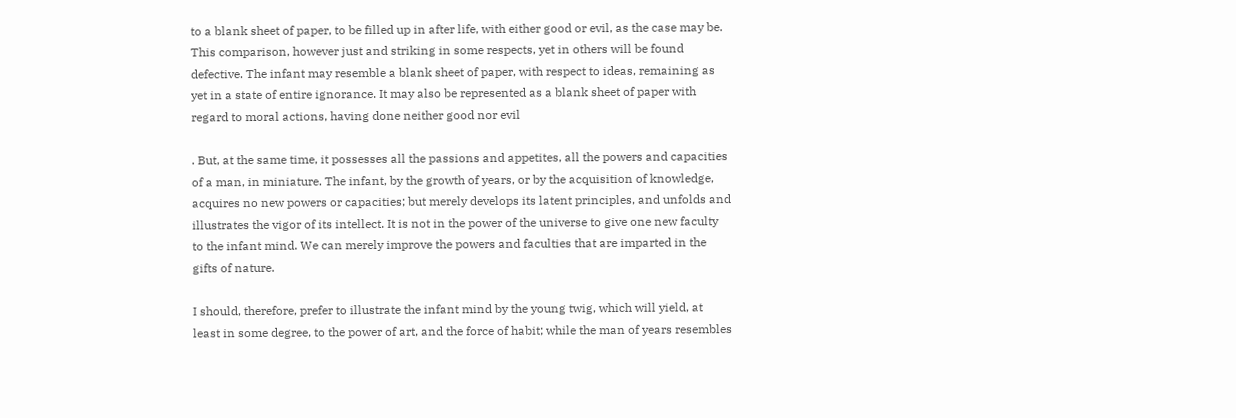to a blank sheet of paper, to be filled up in after life, with either good or evil, as the case may be. This comparison, however just and striking in some respects, yet in others will be found defective. The infant may resemble a blank sheet of paper, with respect to ideas, remaining as yet in a state of entire ignorance. It may also be represented as a blank sheet of paper with regard to moral actions, having done neither good nor evil

. But, at the same time, it possesses all the passions and appetites, all the powers and capacities of a man, in miniature. The infant, by the growth of years, or by the acquisition of knowledge, acquires no new powers or capacities; but merely develops its latent principles, and unfolds and illustrates the vigor of its intellect. It is not in the power of the universe to give one new faculty to the infant mind. We can merely improve the powers and faculties that are imparted in the gifts of nature.

I should, therefore, prefer to illustrate the infant mind by the young twig, which will yield, at least in some degree, to the power of art, and the force of habit; while the man of years resembles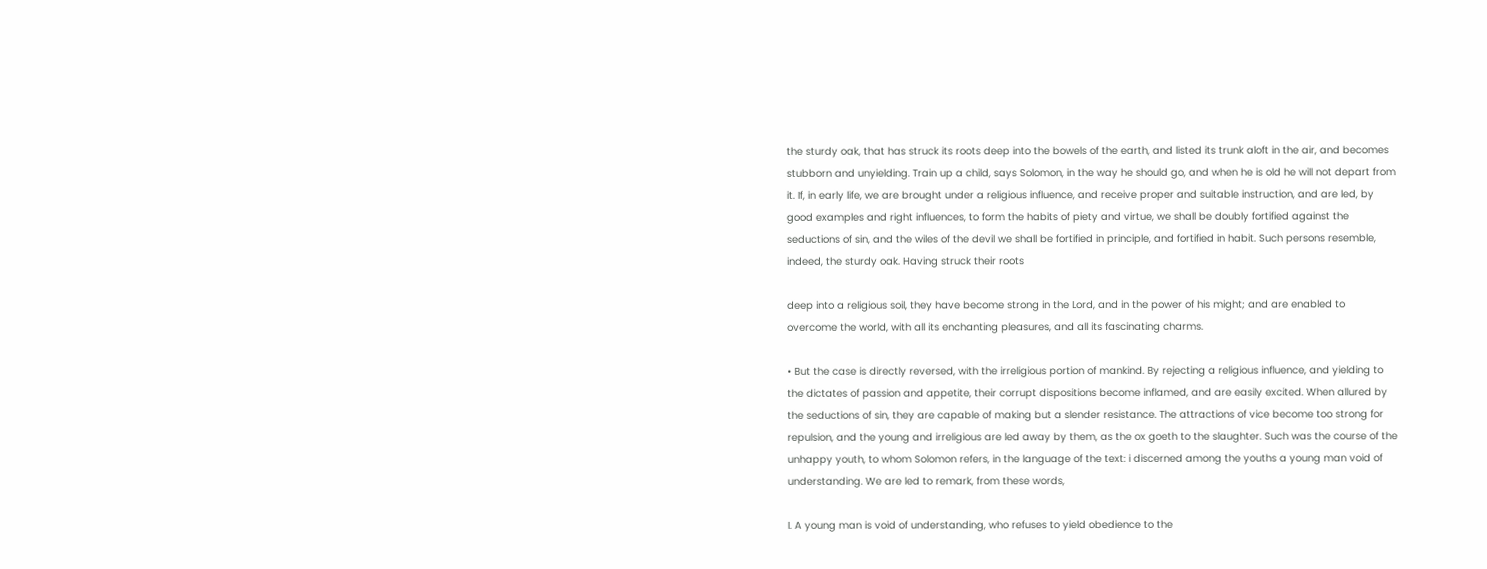the sturdy oak, that has struck its roots deep into the bowels of the earth, and listed its trunk aloft in the air, and becomes stubborn and unyielding. Train up a child, says Solomon, in the way he should go, and when he is old he will not depart from it. If, in early life, we are brought under a religious influence, and receive proper and suitable instruction, and are led, by good examples and right influences, to form the habits of piety and virtue, we shall be doubly fortified against the seductions of sin, and the wiles of the devil we shall be fortified in principle, and fortified in habit. Such persons resemble, indeed, the sturdy oak. Having struck their roots

deep into a religious soil, they have become strong in the Lord, and in the power of his might; and are enabled to overcome the world, with all its enchanting pleasures, and all its fascinating charms.

• But the case is directly reversed, with the irreligious portion of mankind. By rejecting a religious influence, and yielding to the dictates of passion and appetite, their corrupt dispositions become inflamed, and are easily excited. When allured by the seductions of sin, they are capable of making but a slender resistance. The attractions of vice become too strong for repulsion, and the young and irreligious are led away by them, as the ox goeth to the slaughter. Such was the course of the unhappy youth, to whom Solomon refers, in the language of the text: i discerned among the youths a young man void of understanding. We are led to remark, from these words,

I. A young man is void of understanding, who refuses to yield obedience to the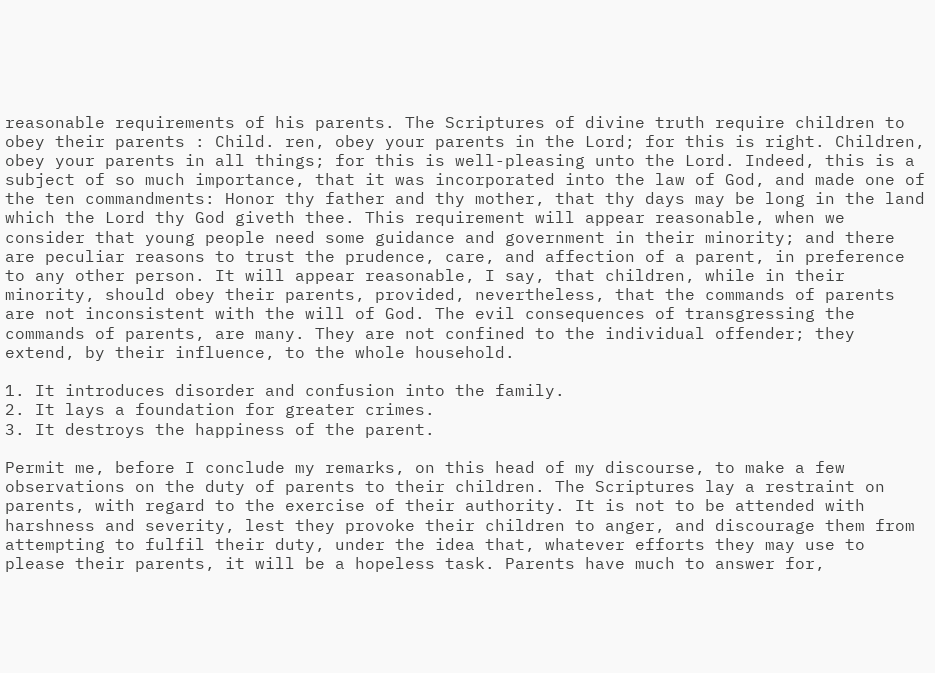reasonable requirements of his parents. The Scriptures of divine truth require children to obey their parents : Child. ren, obey your parents in the Lord; for this is right. Children, obey your parents in all things; for this is well-pleasing unto the Lord. Indeed, this is a subject of so much importance, that it was incorporated into the law of God, and made one of the ten commandments: Honor thy father and thy mother, that thy days may be long in the land which the Lord thy God giveth thee. This requirement will appear reasonable, when we consider that young people need some guidance and government in their minority; and there are peculiar reasons to trust the prudence, care, and affection of a parent, in preference to any other person. It will appear reasonable, I say, that children, while in their minority, should obey their parents, provided, nevertheless, that the commands of parents are not inconsistent with the will of God. The evil consequences of transgressing the commands of parents, are many. They are not confined to the individual offender; they extend, by their influence, to the whole household.

1. It introduces disorder and confusion into the family.
2. It lays a foundation for greater crimes.
3. It destroys the happiness of the parent.

Permit me, before I conclude my remarks, on this head of my discourse, to make a few observations on the duty of parents to their children. The Scriptures lay a restraint on parents, with regard to the exercise of their authority. It is not to be attended with harshness and severity, lest they provoke their children to anger, and discourage them from attempting to fulfil their duty, under the idea that, whatever efforts they may use to please their parents, it will be a hopeless task. Parents have much to answer for,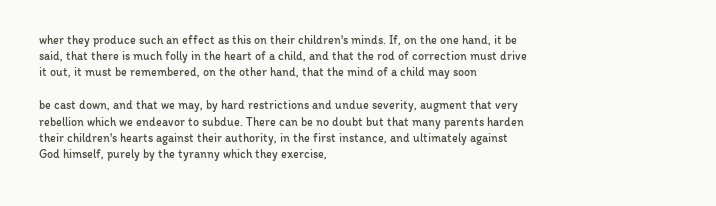wher they produce such an effect as this on their children's minds. If, on the one hand, it be said, that there is much folly in the heart of a child, and that the rod of correction must drive it out, it must be remembered, on the other hand, that the mind of a child may soon

be cast down, and that we may, by hard restrictions and undue severity, augment that very rebellion which we endeavor to subdue. There can be no doubt but that many parents harden their children's hearts against their authority, in the first instance, and ultimately against God himself, purely by the tyranny which they exercise,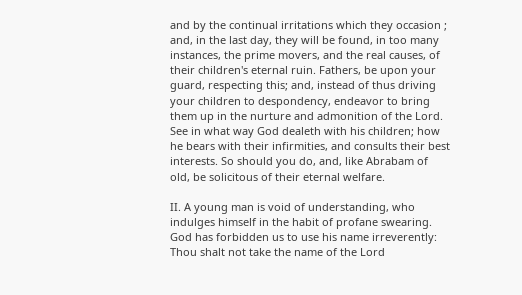and by the continual irritations which they occasion ; and, in the last day, they will be found, in too many instances, the prime movers, and the real causes, of their children's eternal ruin. Fathers, be upon your guard, respecting this; and, instead of thus driving your children to despondency, endeavor to bring them up in the nurture and admonition of the Lord. See in what way God dealeth with his children; how he bears with their infirmities, and consults their best interests. So should you do, and, like Abrabam of old, be solicitous of their eternal welfare.

II. A young man is void of understanding, who indulges himself in the habit of profane swearing. God has forbidden us to use his name irreverently: Thou shalt not take the name of the Lord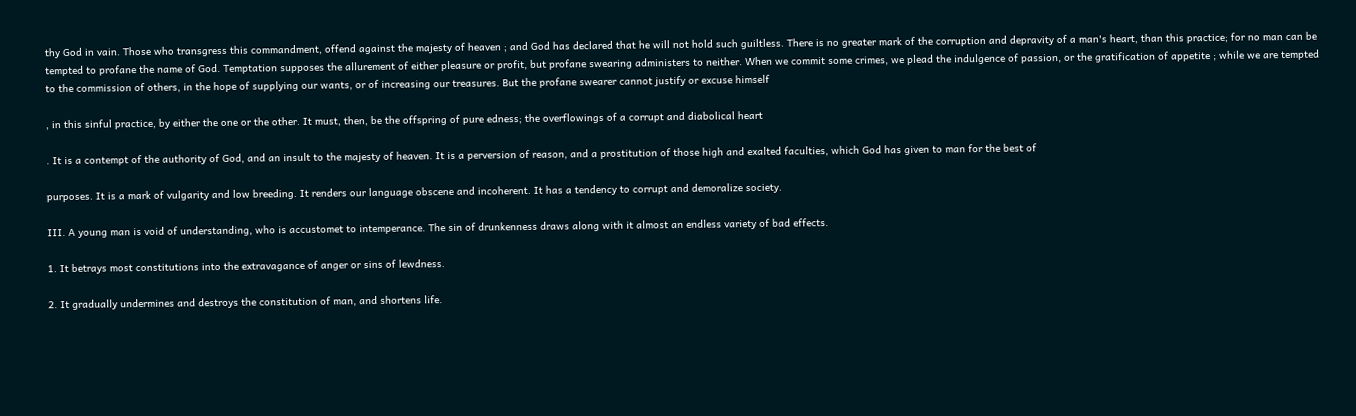thy God in vain. Those who transgress this commandment, offend against the majesty of heaven ; and God has declared that he will not hold such guiltless. There is no greater mark of the corruption and depravity of a man's heart, than this practice; for no man can be tempted to profane the name of God. Temptation supposes the allurement of either pleasure or profit, but profane swearing administers to neither. When we commit some crimes, we plead the indulgence of passion, or the gratification of appetite ; while we are tempted to the commission of others, in the hope of supplying our wants, or of increasing our treasures. But the profane swearer cannot justify or excuse himself

, in this sinful practice, by either the one or the other. It must, then, be the offspring of pure edness; the overflowings of a corrupt and diabolical heart

. It is a contempt of the authority of God, and an insult to the majesty of heaven. It is a perversion of reason, and a prostitution of those high and exalted faculties, which God has given to man for the best of

purposes. It is a mark of vulgarity and low breeding. It renders our language obscene and incoherent. It has a tendency to corrupt and demoralize society.

III. A young man is void of understanding, who is accustomet to intemperance. The sin of drunkenness draws along with it almost an endless variety of bad effects.

1. It betrays most constitutions into the extravagance of anger or sins of lewdness.

2. It gradually undermines and destroys the constitution of man, and shortens life.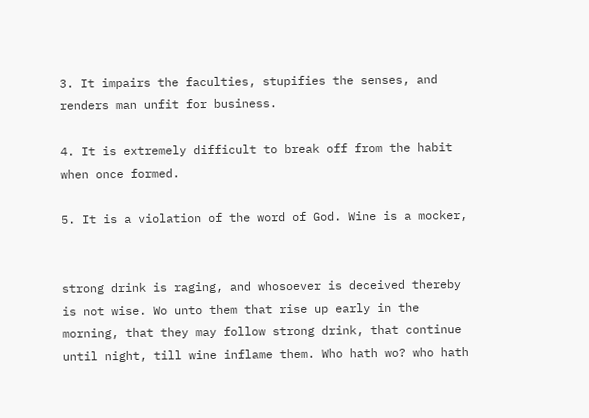3. It impairs the faculties, stupifies the senses, and renders man unfit for business.

4. It is extremely difficult to break off from the habit when once formed.

5. It is a violation of the word of God. Wine is a mocker,


strong drink is raging, and whosoever is deceived thereby is not wise. Wo unto them that rise up early in the morning, that they may follow strong drink, that continue until night, till wine inflame them. Who hath wo? who hath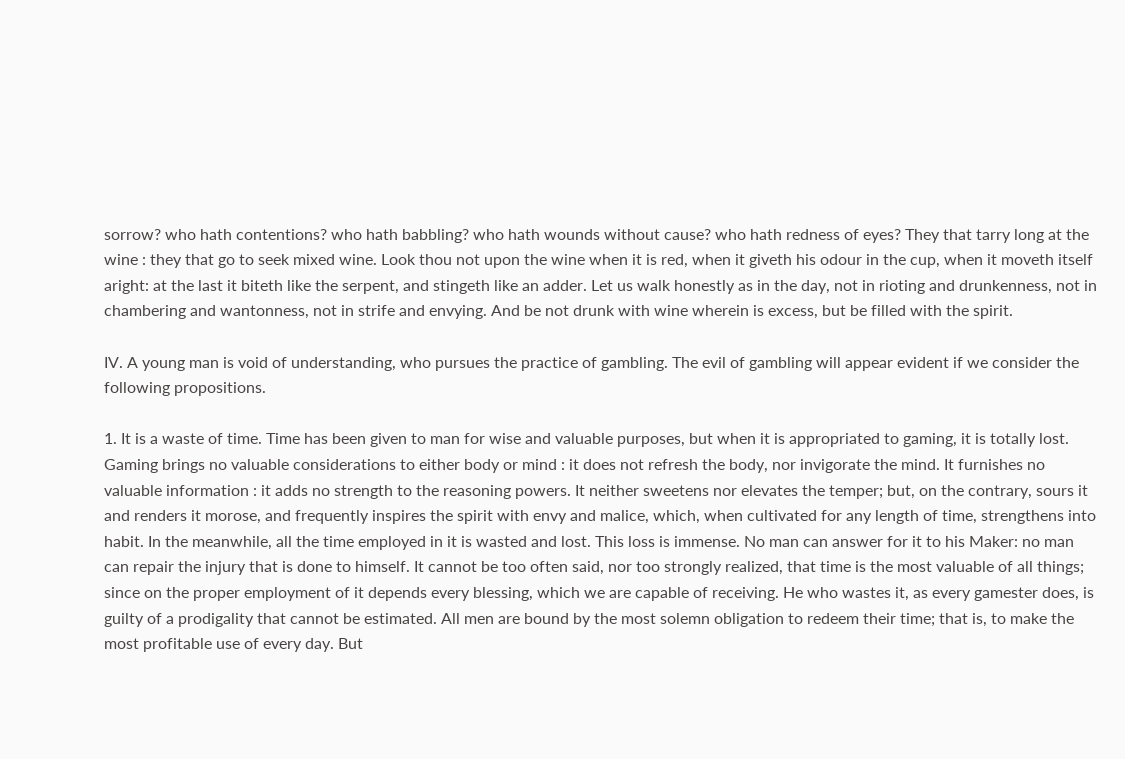sorrow? who hath contentions? who hath babbling? who hath wounds without cause? who hath redness of eyes? They that tarry long at the wine : they that go to seek mixed wine. Look thou not upon the wine when it is red, when it giveth his odour in the cup, when it moveth itself aright: at the last it biteth like the serpent, and stingeth like an adder. Let us walk honestly as in the day, not in rioting and drunkenness, not in chambering and wantonness, not in strife and envying. And be not drunk with wine wherein is excess, but be filled with the spirit.

IV. A young man is void of understanding, who pursues the practice of gambling. The evil of gambling will appear evident if we consider the following propositions.

1. It is a waste of time. Time has been given to man for wise and valuable purposes, but when it is appropriated to gaming, it is totally lost. Gaming brings no valuable considerations to either body or mind : it does not refresh the body, nor invigorate the mind. It furnishes no valuable information : it adds no strength to the reasoning powers. It neither sweetens nor elevates the temper; but, on the contrary, sours it and renders it morose, and frequently inspires the spirit with envy and malice, which, when cultivated for any length of time, strengthens into habit. In the meanwhile, all the time employed in it is wasted and lost. This loss is immense. No man can answer for it to his Maker: no man can repair the injury that is done to himself. It cannot be too often said, nor too strongly realized, that time is the most valuable of all things; since on the proper employment of it depends every blessing, which we are capable of receiving. He who wastes it, as every gamester does, is guilty of a prodigality that cannot be estimated. All men are bound by the most solemn obligation to redeem their time; that is, to make the most profitable use of every day. But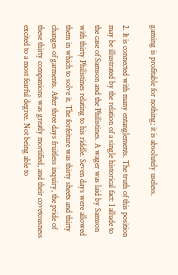gaming is profitable for nothing; it is absolutely useless.

2. It is connected with many entanglements. The truth of this position may be illustrated by the relation of a single historical fact: I allude to the case of Samson and the Philistines. A wager was laid by Samson with thirty Philistines relating to his riddle. Seven days were allowed them in which to solve it. The forfeiture was thirty sheets and thirty changes of garments. After three days fruitless inquiry, the pride of these thirty companions was greatly mortified, and their covetousness excited to a most fearful degree. Not being able to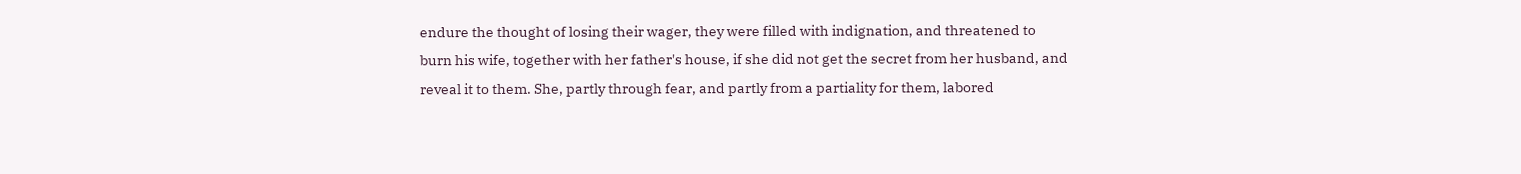endure the thought of losing their wager, they were filled with indignation, and threatened to burn his wife, together with her father's house, if she did not get the secret from her husband, and reveal it to them. She, partly through fear, and partly from a partiality for them, labored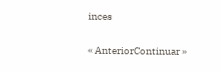inces

« AnteriorContinuar »